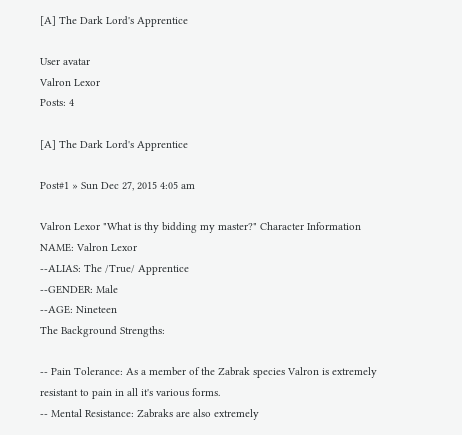[A] The Dark Lord's Apprentice

User avatar
Valron Lexor
Posts: 4

[A] The Dark Lord's Apprentice

Post#1 » Sun Dec 27, 2015 4:05 am

Valron Lexor "What is thy bidding my master?" Character Information NAME: Valron Lexor
--ALIAS: The /True/ Apprentice
--GENDER: Male
--AGE: Nineteen
The Background Strengths:

-- Pain Tolerance: As a member of the Zabrak species Valron is extremely resistant to pain in all it's various forms.
-- Mental Resistance: Zabraks are also extremely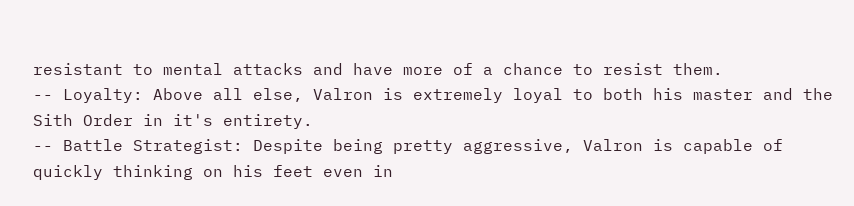resistant to mental attacks and have more of a chance to resist them.
-- Loyalty: Above all else, Valron is extremely loyal to both his master and the Sith Order in it's entirety.
-- Battle Strategist: Despite being pretty aggressive, Valron is capable of quickly thinking on his feet even in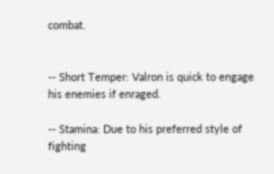combat.


-- Short Temper: Valron is quick to engage his enemies if enraged.

-- Stamina: Due to his preferred style of fighting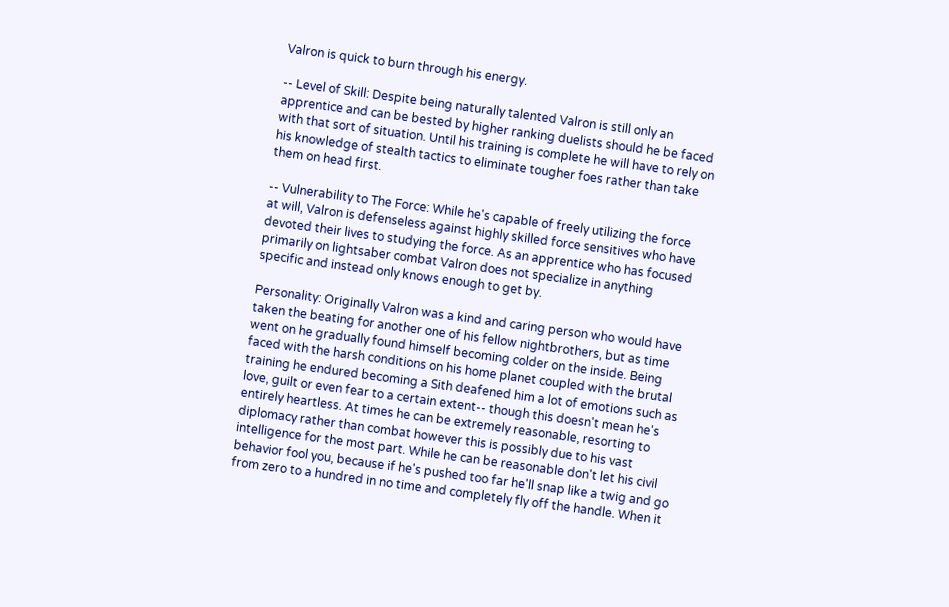Valron is quick to burn through his energy.

-- Level of Skill: Despite being naturally talented Valron is still only an apprentice and can be bested by higher ranking duelists should he be faced with that sort of situation. Until his training is complete he will have to rely on his knowledge of stealth tactics to eliminate tougher foes rather than take them on head first.

-- Vulnerability to The Force: While he's capable of freely utilizing the force at will, Valron is defenseless against highly skilled force sensitives who have devoted their lives to studying the force. As an apprentice who has focused primarily on lightsaber combat Valron does not specialize in anything specific and instead only knows enough to get by.

Personality: Originally Valron was a kind and caring person who would have taken the beating for another one of his fellow nightbrothers, but as time went on he gradually found himself becoming colder on the inside. Being faced with the harsh conditions on his home planet coupled with the brutal training he endured becoming a Sith deafened him a lot of emotions such as love, guilt or even fear to a certain extent-- though this doesn't mean he's entirely heartless. At times he can be extremely reasonable, resorting to diplomacy rather than combat however this is possibly due to his vast intelligence for the most part. While he can be reasonable don't let his civil behavior fool you, because if he's pushed too far he'll snap like a twig and go from zero to a hundred in no time and completely fly off the handle. When it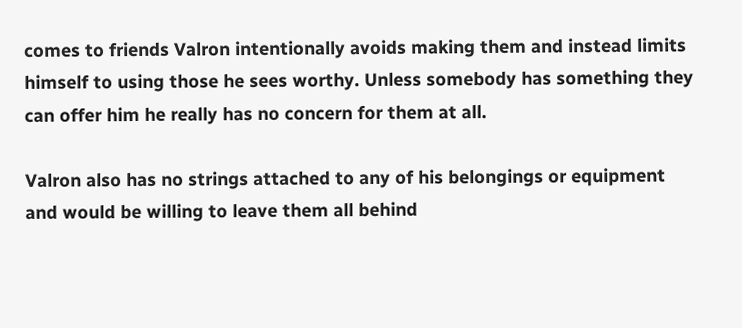comes to friends Valron intentionally avoids making them and instead limits himself to using those he sees worthy. Unless somebody has something they can offer him he really has no concern for them at all.

Valron also has no strings attached to any of his belongings or equipment and would be willing to leave them all behind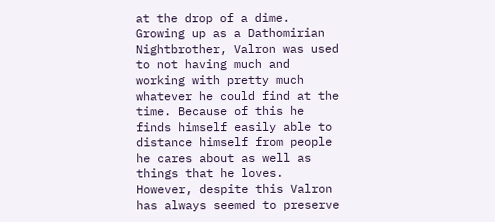at the drop of a dime. Growing up as a Dathomirian Nightbrother, Valron was used to not having much and working with pretty much whatever he could find at the time. Because of this he finds himself easily able to distance himself from people he cares about as well as things that he loves. However, despite this Valron has always seemed to preserve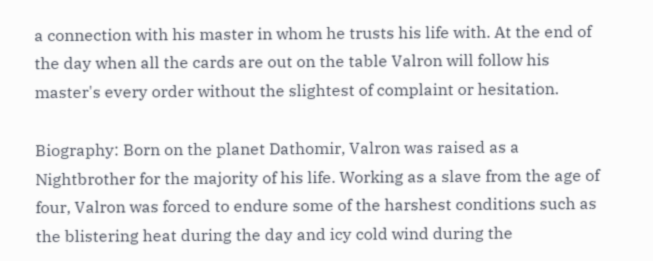a connection with his master in whom he trusts his life with. At the end of the day when all the cards are out on the table Valron will follow his master's every order without the slightest of complaint or hesitation.

Biography: Born on the planet Dathomir, Valron was raised as a Nightbrother for the majority of his life. Working as a slave from the age of four, Valron was forced to endure some of the harshest conditions such as the blistering heat during the day and icy cold wind during the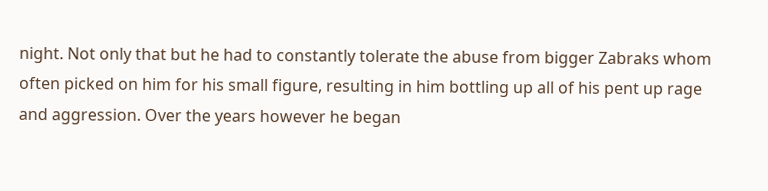night. Not only that but he had to constantly tolerate the abuse from bigger Zabraks whom often picked on him for his small figure, resulting in him bottling up all of his pent up rage and aggression. Over the years however he began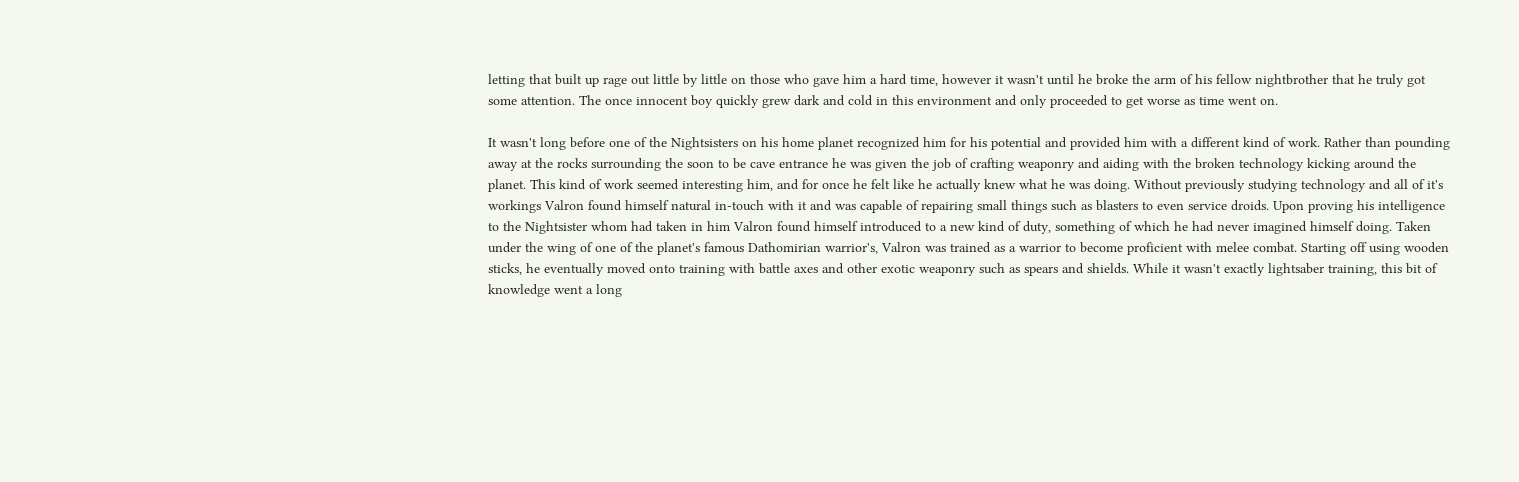letting that built up rage out little by little on those who gave him a hard time, however it wasn't until he broke the arm of his fellow nightbrother that he truly got some attention. The once innocent boy quickly grew dark and cold in this environment and only proceeded to get worse as time went on.

It wasn't long before one of the Nightsisters on his home planet recognized him for his potential and provided him with a different kind of work. Rather than pounding away at the rocks surrounding the soon to be cave entrance he was given the job of crafting weaponry and aiding with the broken technology kicking around the planet. This kind of work seemed interesting him, and for once he felt like he actually knew what he was doing. Without previously studying technology and all of it's workings Valron found himself natural in-touch with it and was capable of repairing small things such as blasters to even service droids. Upon proving his intelligence to the Nightsister whom had taken in him Valron found himself introduced to a new kind of duty, something of which he had never imagined himself doing. Taken under the wing of one of the planet's famous Dathomirian warrior's, Valron was trained as a warrior to become proficient with melee combat. Starting off using wooden sticks, he eventually moved onto training with battle axes and other exotic weaponry such as spears and shields. While it wasn't exactly lightsaber training, this bit of knowledge went a long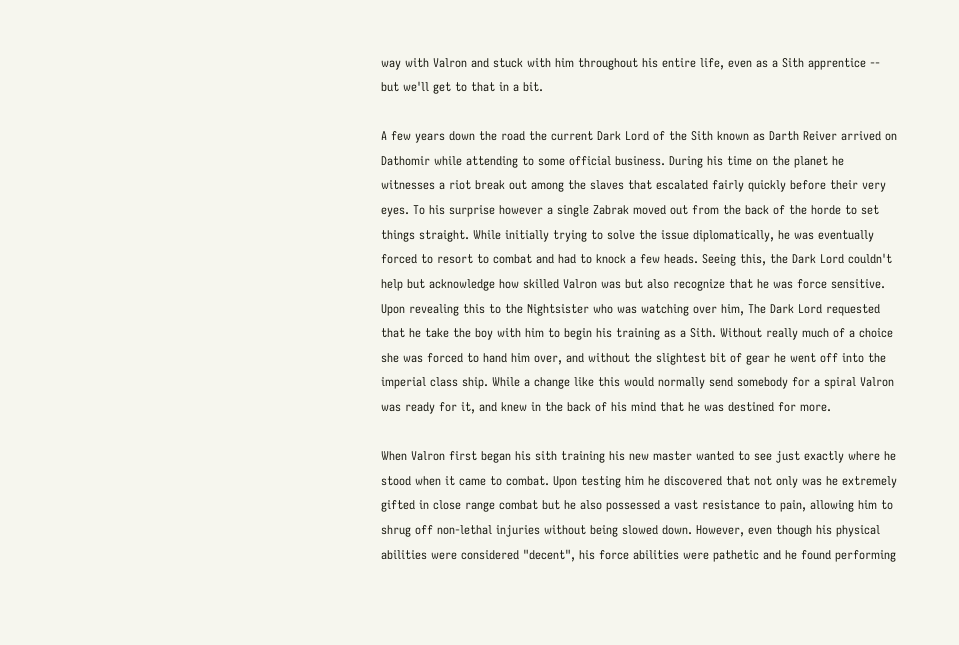way with Valron and stuck with him throughout his entire life, even as a Sith apprentice -- but we'll get to that in a bit.

A few years down the road the current Dark Lord of the Sith known as Darth Reiver arrived on Dathomir while attending to some official business. During his time on the planet he witnesses a riot break out among the slaves that escalated fairly quickly before their very eyes. To his surprise however a single Zabrak moved out from the back of the horde to set things straight. While initially trying to solve the issue diplomatically, he was eventually forced to resort to combat and had to knock a few heads. Seeing this, the Dark Lord couldn't help but acknowledge how skilled Valron was but also recognize that he was force sensitive. Upon revealing this to the Nightsister who was watching over him, The Dark Lord requested that he take the boy with him to begin his training as a Sith. Without really much of a choice she was forced to hand him over, and without the slightest bit of gear he went off into the imperial class ship. While a change like this would normally send somebody for a spiral Valron was ready for it, and knew in the back of his mind that he was destined for more.

When Valron first began his sith training his new master wanted to see just exactly where he stood when it came to combat. Upon testing him he discovered that not only was he extremely gifted in close range combat but he also possessed a vast resistance to pain, allowing him to shrug off non-lethal injuries without being slowed down. However, even though his physical abilities were considered "decent", his force abilities were pathetic and he found performing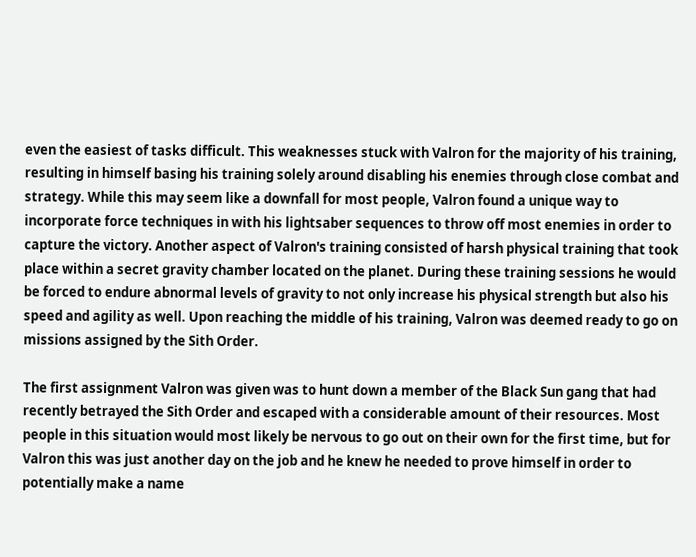even the easiest of tasks difficult. This weaknesses stuck with Valron for the majority of his training, resulting in himself basing his training solely around disabling his enemies through close combat and strategy. While this may seem like a downfall for most people, Valron found a unique way to incorporate force techniques in with his lightsaber sequences to throw off most enemies in order to capture the victory. Another aspect of Valron's training consisted of harsh physical training that took place within a secret gravity chamber located on the planet. During these training sessions he would be forced to endure abnormal levels of gravity to not only increase his physical strength but also his speed and agility as well. Upon reaching the middle of his training, Valron was deemed ready to go on missions assigned by the Sith Order.

The first assignment Valron was given was to hunt down a member of the Black Sun gang that had recently betrayed the Sith Order and escaped with a considerable amount of their resources. Most people in this situation would most likely be nervous to go out on their own for the first time, but for Valron this was just another day on the job and he knew he needed to prove himself in order to potentially make a name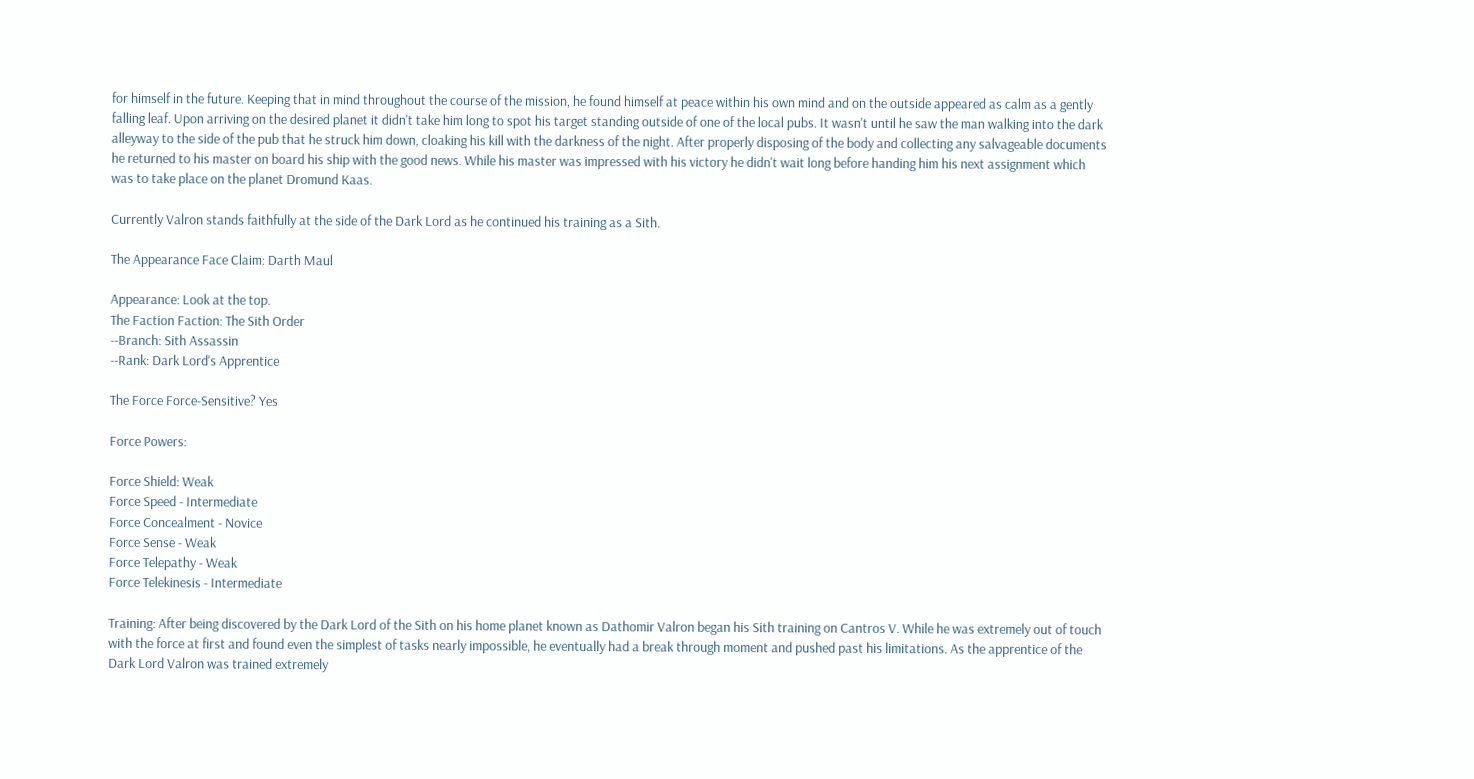for himself in the future. Keeping that in mind throughout the course of the mission, he found himself at peace within his own mind and on the outside appeared as calm as a gently falling leaf. Upon arriving on the desired planet it didn't take him long to spot his target standing outside of one of the local pubs. It wasn't until he saw the man walking into the dark alleyway to the side of the pub that he struck him down, cloaking his kill with the darkness of the night. After properly disposing of the body and collecting any salvageable documents he returned to his master on board his ship with the good news. While his master was impressed with his victory he didn't wait long before handing him his next assignment which was to take place on the planet Dromund Kaas.

Currently Valron stands faithfully at the side of the Dark Lord as he continued his training as a Sith.

The Appearance Face Claim: Darth Maul

Appearance: Look at the top.
The Faction Faction: The Sith Order
--Branch: Sith Assassin
--Rank: Dark Lord's Apprentice

The Force Force-Sensitive? Yes

Force Powers:

Force Shield: Weak
Force Speed - Intermediate
Force Concealment - Novice
Force Sense - Weak
Force Telepathy - Weak
Force Telekinesis - Intermediate

Training: After being discovered by the Dark Lord of the Sith on his home planet known as Dathomir Valron began his Sith training on Cantros V. While he was extremely out of touch with the force at first and found even the simplest of tasks nearly impossible, he eventually had a break through moment and pushed past his limitations. As the apprentice of the Dark Lord Valron was trained extremely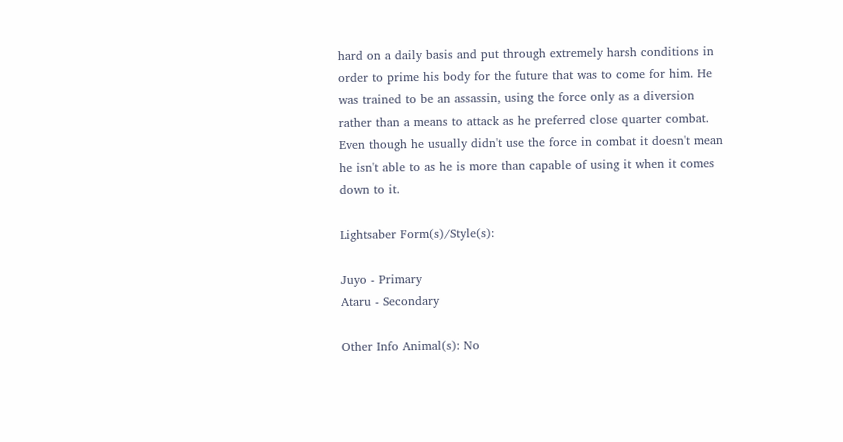hard on a daily basis and put through extremely harsh conditions in order to prime his body for the future that was to come for him. He was trained to be an assassin, using the force only as a diversion rather than a means to attack as he preferred close quarter combat. Even though he usually didn't use the force in combat it doesn't mean he isn't able to as he is more than capable of using it when it comes down to it.

Lightsaber Form(s)/Style(s):

Juyo - Primary
Ataru - Secondary

Other Info Animal(s): No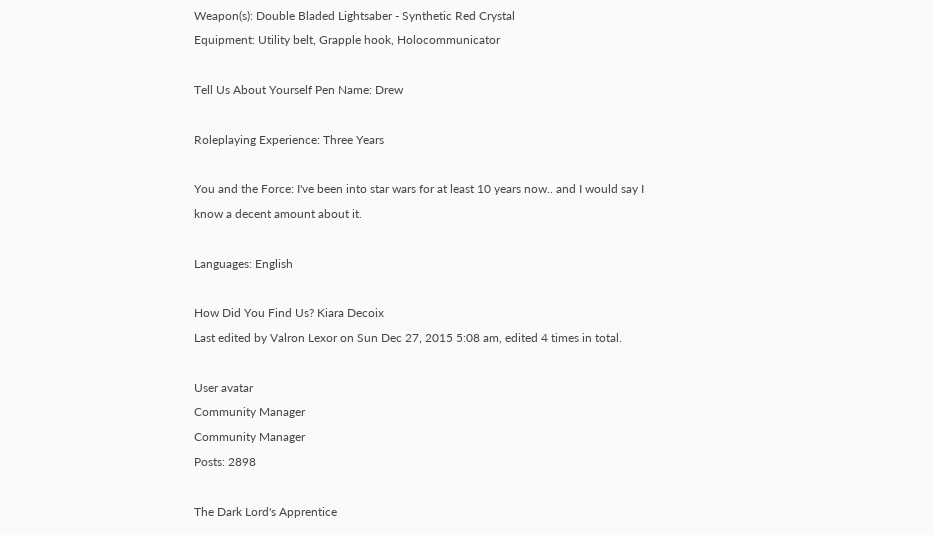Weapon(s): Double Bladed Lightsaber - Synthetic Red Crystal
Equipment: Utility belt, Grapple hook, Holocommunicator

Tell Us About Yourself Pen Name: Drew

Roleplaying Experience: Three Years

You and the Force: I've been into star wars for at least 10 years now.. and I would say I know a decent amount about it.

Languages: English

How Did You Find Us? Kiara Decoix
Last edited by Valron Lexor on Sun Dec 27, 2015 5:08 am, edited 4 times in total.

User avatar
Community Manager
Community Manager
Posts: 2898

The Dark Lord's Apprentice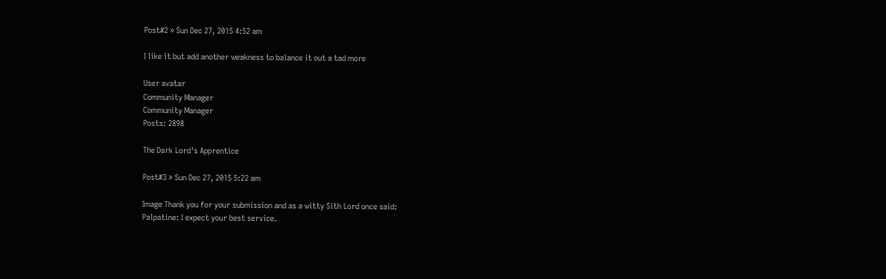Post#2 » Sun Dec 27, 2015 4:52 am

I like it but add another weakness to balance it out a tad more

User avatar
Community Manager
Community Manager
Posts: 2898

The Dark Lord's Apprentice

Post#3 » Sun Dec 27, 2015 5:22 am

Image Thank you for your submission and as a witty Sith Lord once said:
Palpatine: I expect your best service.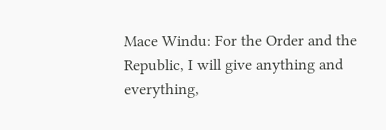Mace Windu: For the Order and the Republic, I will give anything and everything,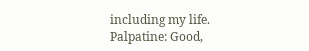including my life.
Palpatine: Good,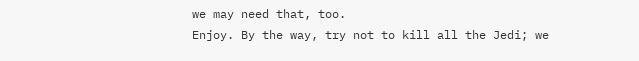we may need that, too.
Enjoy. By the way, try not to kill all the Jedi; we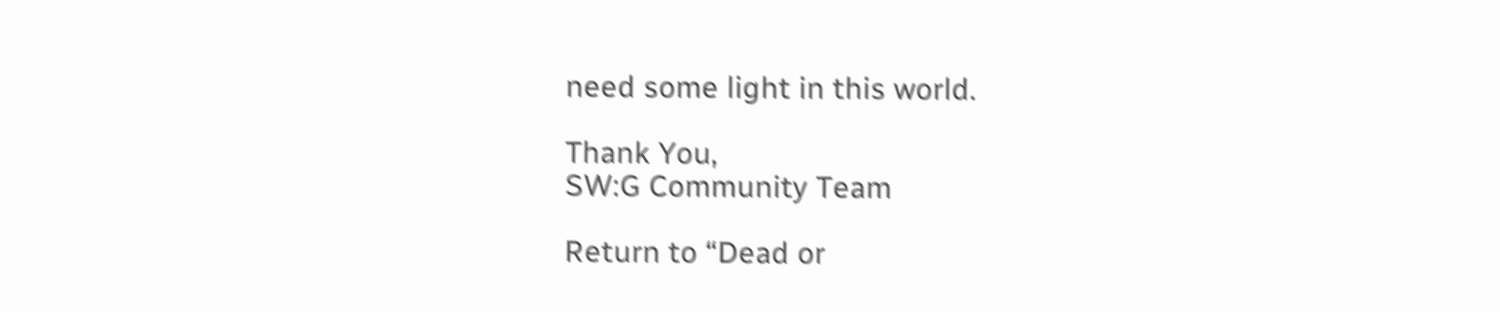need some light in this world.

Thank You,
SW:G Community Team

Return to “Dead or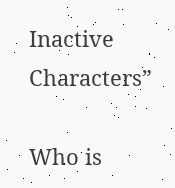Inactive Characters”

Who is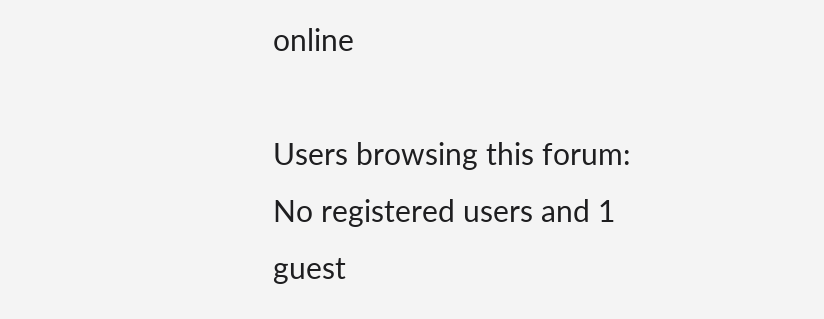online

Users browsing this forum: No registered users and 1 guest